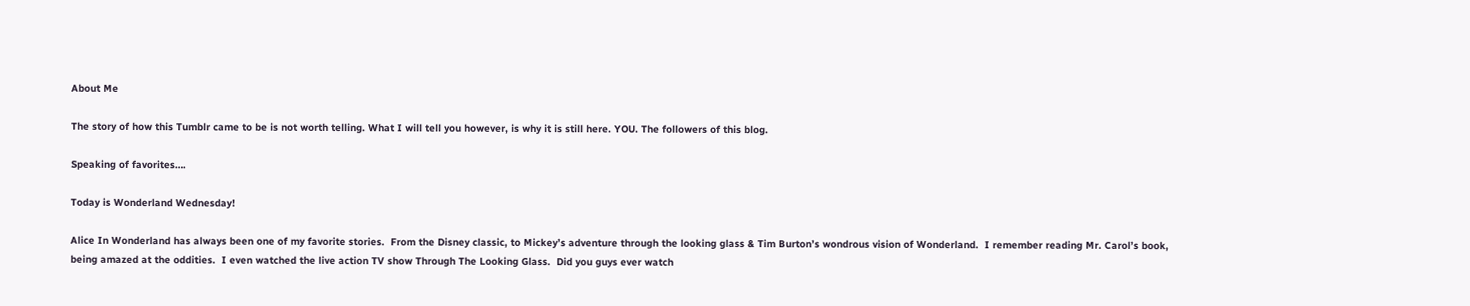About Me

The story of how this Tumblr came to be is not worth telling. What I will tell you however, is why it is still here. YOU. The followers of this blog.

Speaking of favorites….

Today is Wonderland Wednesday!

Alice In Wonderland has always been one of my favorite stories.  From the Disney classic, to Mickey’s adventure through the looking glass & Tim Burton’s wondrous vision of Wonderland.  I remember reading Mr. Carol’s book, being amazed at the oddities.  I even watched the live action TV show Through The Looking Glass.  Did you guys ever watch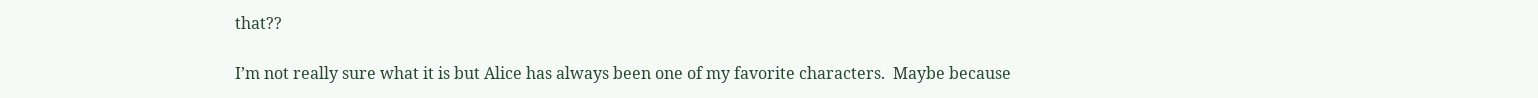that??

I’m not really sure what it is but Alice has always been one of my favorite characters.  Maybe because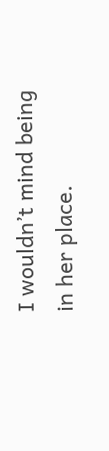I wouldn’t mind being in her place.